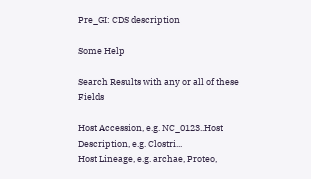Pre_GI: CDS description

Some Help

Search Results with any or all of these Fields

Host Accession, e.g. NC_0123..Host Description, e.g. Clostri...
Host Lineage, e.g. archae, Proteo,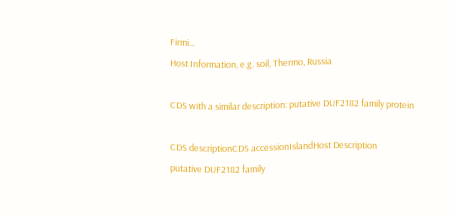Firmi...
Host Information, e.g. soil, Thermo, Russia

CDS with a similar description: putative DUF2182 family protein

CDS descriptionCDS accessionIslandHost Description
putative DUF2182 family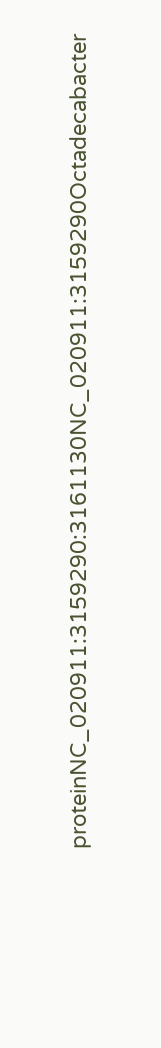proteinNC_020911:3159290:3161130NC_020911:3159290Octadecabacter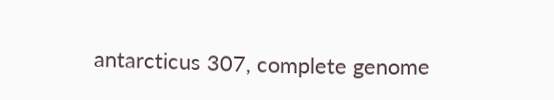antarcticus 307, complete genome